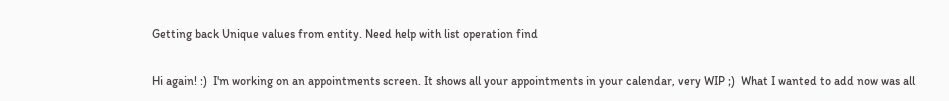Getting back Unique values from entity. Need help with list operation find

Hi again! :)  I'm working on an appointments screen. It shows all your appointments in your calendar, very WIP ;)  What I wanted to add now was all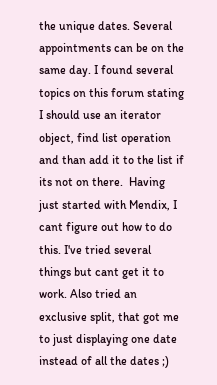the unique dates. Several appointments can be on the same day. I found several topics on this forum stating I should use an iterator object, find list operation and than add it to the list if its not on there.  Having just started with Mendix, I cant figure out how to do this. I've tried several things but cant get it to work. Also tried an exclusive split, that got me to just displaying one date instead of all the dates ;)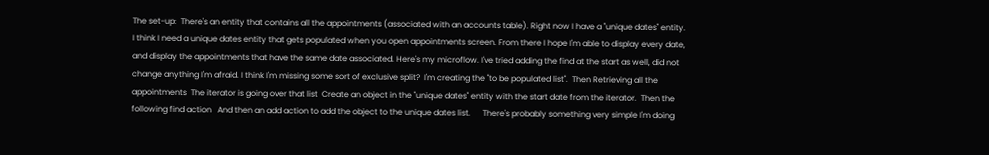The set-up:  There's an entity that contains all the appointments (associated with an accounts table). Right now I have a "unique dates" entity. I think I need a unique dates entity that gets populated when you open appointments screen. From there I hope I'm able to display every date, and display the appointments that have the same date associated. Here's my microflow. I've tried adding the find at the start as well, did not change anything I'm afraid. I think I'm missing some sort of exclusive split?  I'm creating the "to be populated list".  Then Retrieving all the appointments  The iterator is going over that list  Create an object in the "unique dates" entity with the start date from the iterator.  Then the following find action   And then an add action to add the object to the unique dates list.      There's probably something very simple I'm doing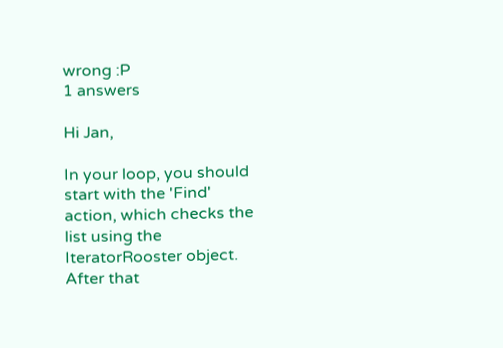wrong :P
1 answers

Hi Jan,

In your loop, you should start with the 'Find' action, which checks the list using the IteratorRooster object. After that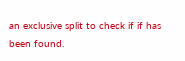an exclusive split to check if if has been found.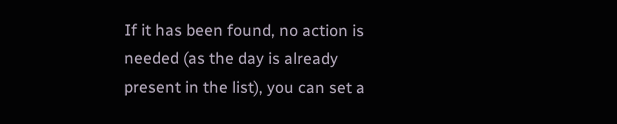If it has been found, no action is needed (as the day is already present in the list), you can set a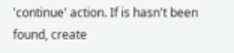'continue' action. If is hasn't been found, create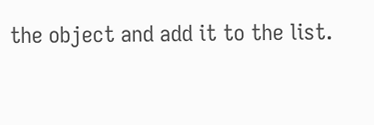the object and add it to the list.